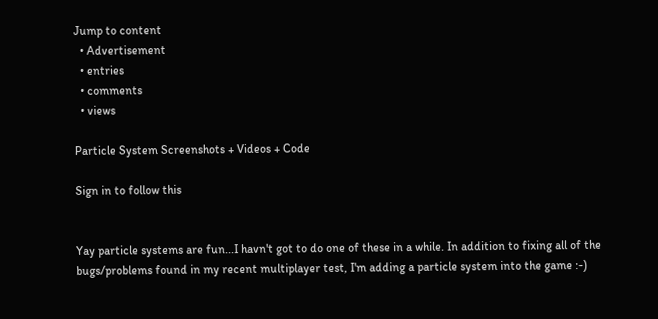Jump to content
  • Advertisement
  • entries
  • comments
  • views

Particle System Screenshots + Videos + Code

Sign in to follow this


Yay particle systems are fun...I havn't got to do one of these in a while. In addition to fixing all of the bugs/problems found in my recent multiplayer test, I'm adding a particle system into the game :-)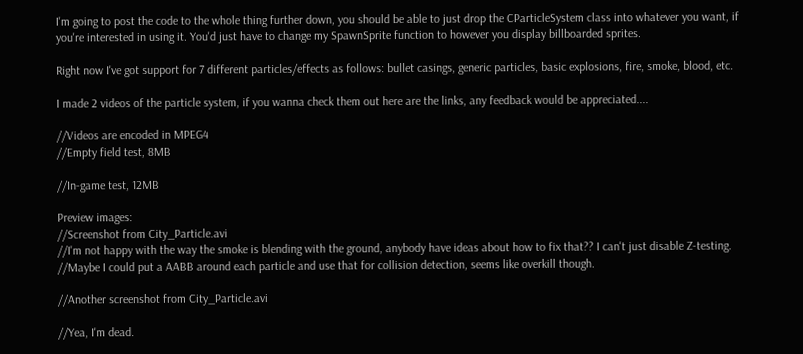I'm going to post the code to the whole thing further down, you should be able to just drop the CParticleSystem class into whatever you want, if you're interested in using it. You'd just have to change my SpawnSprite function to however you display billboarded sprites.

Right now I've got support for 7 different particles/effects as follows: bullet casings, generic particles, basic explosions, fire, smoke, blood, etc.

I made 2 videos of the particle system, if you wanna check them out here are the links, any feedback would be appreciated....

//Videos are encoded in MPEG4
//Empty field test, 8MB

//In-game test, 12MB

Preview images:
//Screenshot from City_Particle.avi
//I'm not happy with the way the smoke is blending with the ground, anybody have ideas about how to fix that?? I can't just disable Z-testing.
//Maybe I could put a AABB around each particle and use that for collision detection, seems like overkill though.

//Another screenshot from City_Particle.avi

//Yea, I'm dead.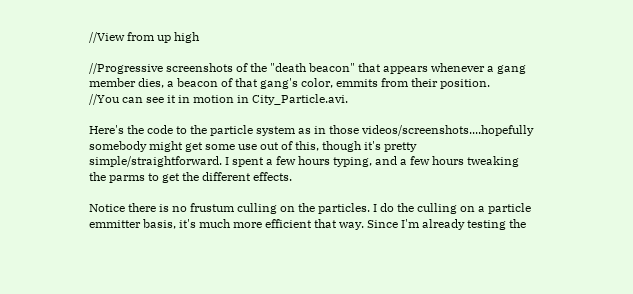//View from up high

//Progressive screenshots of the "death beacon" that appears whenever a gang member dies, a beacon of that gang's color, emmits from their position.
//You can see it in motion in City_Particle.avi.

Here's the code to the particle system as in those videos/screenshots....hopefully somebody might get some use out of this, though it's pretty simple/straightforward. I spent a few hours typing, and a few hours tweaking the parms to get the different effects.

Notice there is no frustum culling on the particles. I do the culling on a particle emmitter basis, it's much more efficient that way. Since I'm already testing the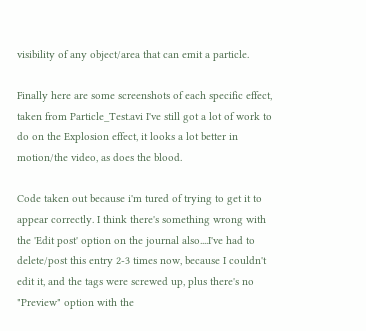visibility of any object/area that can emit a particle.

Finally here are some screenshots of each specific effect, taken from Particle_Test.avi I've still got a lot of work to do on the Explosion effect, it looks a lot better in motion/the video, as does the blood.

Code taken out because i'm tured of trying to get it to appear correctly. I think there's something wrong with the 'Edit post' option on the journal also....I've had to delete/post this entry 2-3 times now, because I couldn't edit it, and the tags were screwed up, plus there's no "Preview" option with the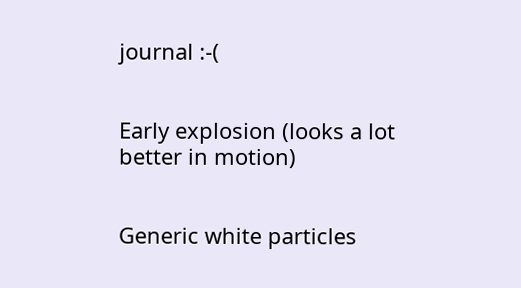journal :-(


Early explosion (looks a lot better in motion)


Generic white particles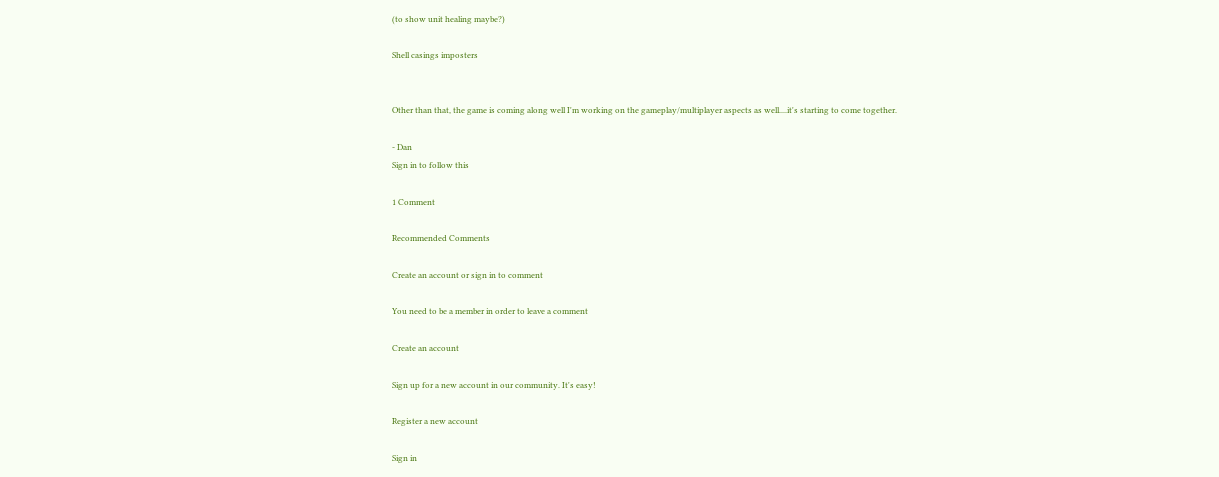(to show unit healing maybe?)

Shell casings imposters


Other than that, the game is coming along well I'm working on the gameplay/multiplayer aspects as well....it's starting to come together.

- Dan
Sign in to follow this

1 Comment

Recommended Comments

Create an account or sign in to comment

You need to be a member in order to leave a comment

Create an account

Sign up for a new account in our community. It's easy!

Register a new account

Sign in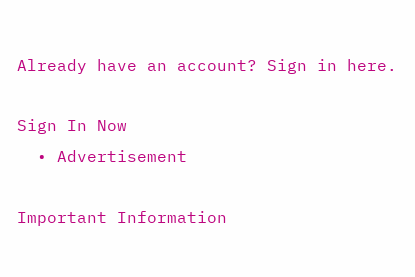Already have an account? Sign in here.

Sign In Now
  • Advertisement

Important Information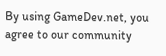By using GameDev.net, you agree to our community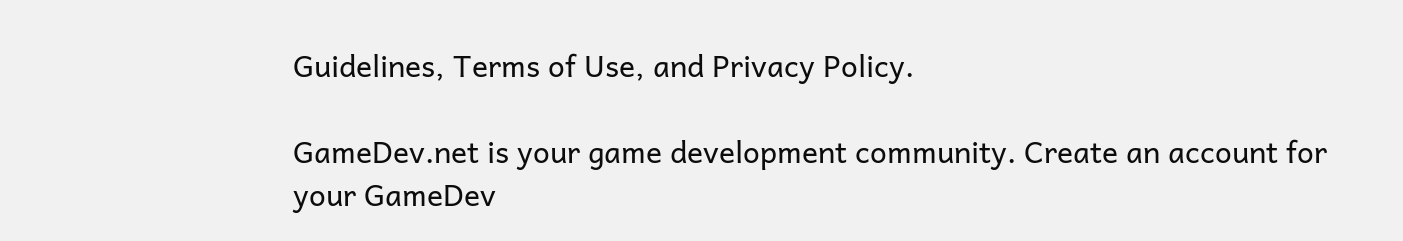Guidelines, Terms of Use, and Privacy Policy.

GameDev.net is your game development community. Create an account for your GameDev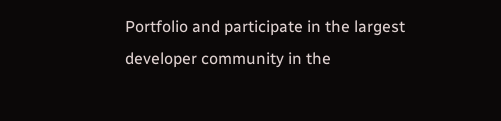Portfolio and participate in the largest developer community in the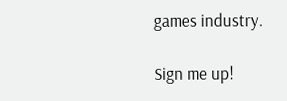games industry.

Sign me up!